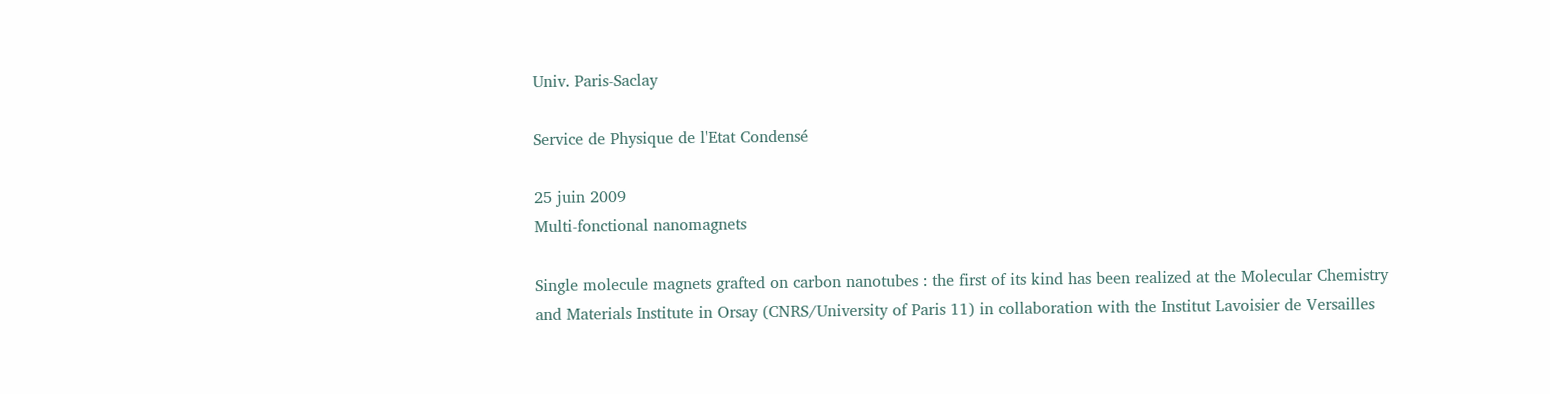Univ. Paris-Saclay

Service de Physique de l'Etat Condensé

25 juin 2009
Multi-fonctional nanomagnets

Single molecule magnets grafted on carbon nanotubes : the first of its kind has been realized at the Molecular Chemistry and Materials Institute in Orsay (CNRS/University of Paris 11) in collaboration with the Institut Lavoisier de Versailles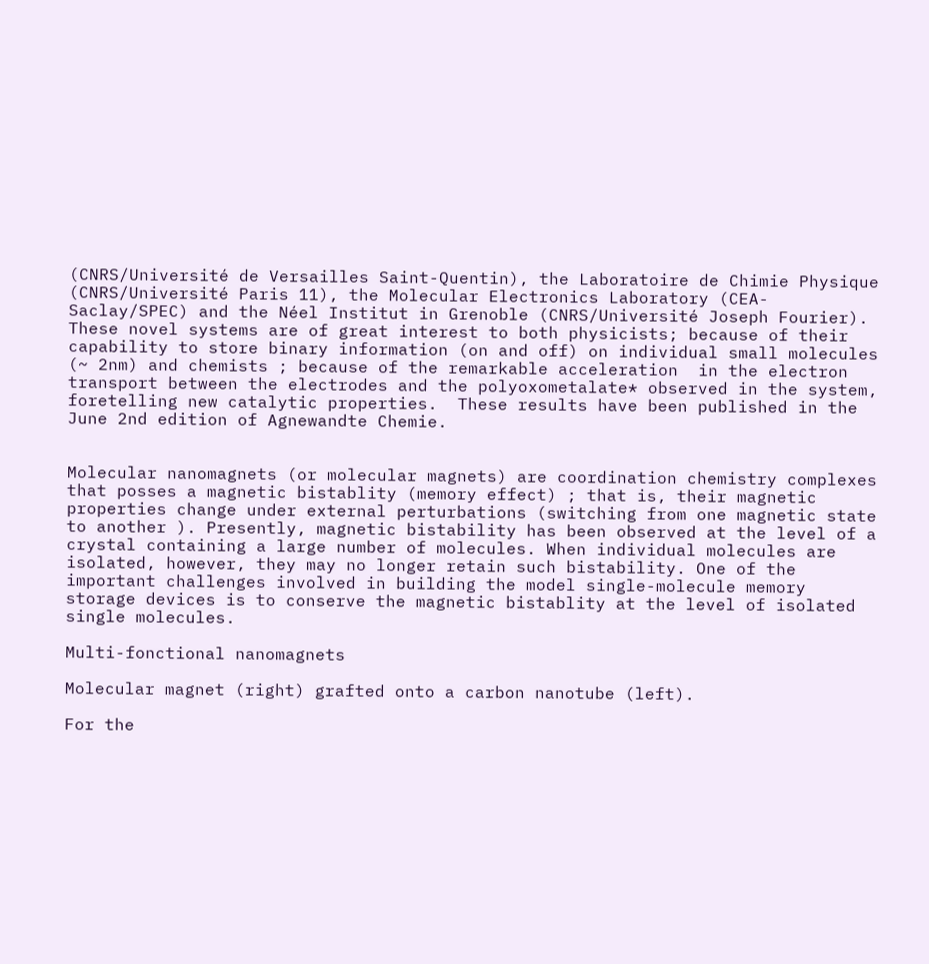(CNRS/Université de Versailles Saint-Quentin), the Laboratoire de Chimie Physique (CNRS/Université Paris 11), the Molecular Electronics Laboratory (CEA-Saclay/SPEC) and the Néel Institut in Grenoble (CNRS/Université Joseph Fourier). These novel systems are of great interest to both physicists; because of their capability to store binary information (on and off) on individual small molecules (~ 2nm) and chemists ; because of the remarkable acceleration  in the electron transport between the electrodes and the polyoxometalate* observed in the system, foretelling new catalytic properties.  These results have been published in the June 2nd edition of Agnewandte Chemie.


Molecular nanomagnets (or molecular magnets) are coordination chemistry complexes that posses a magnetic bistablity (memory effect) ; that is, their magnetic properties change under external perturbations (switching from one magnetic state to another ). Presently, magnetic bistability has been observed at the level of a crystal containing a large number of molecules. When individual molecules are isolated, however, they may no longer retain such bistability. One of the important challenges involved in building the model single-molecule memory storage devices is to conserve the magnetic bistablity at the level of isolated single molecules.

Multi-fonctional nanomagnets

Molecular magnet (right) grafted onto a carbon nanotube (left).

For the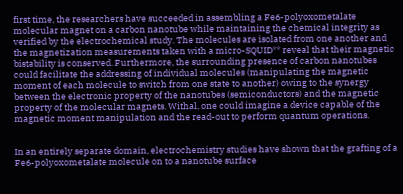first time, the researchers have succeeded in assembling a Fe6-polyoxometalate molecular magnet on a carbon nanotube while maintaining the chemical integrity as verified by the electrochemical study. The molecules are isolated from one another and the magnetization measurements taken with a micro-SQUID** reveal that their magnetic bistability is conserved. Furthermore, the surrounding presence of carbon nanotubes could facilitate the addressing of individual molecules (manipulating the magnetic moment of each molecule to switch from one state to another) owing to the synergy between the electronic property of the nanotubes (semiconductors) and the magnetic property of the molecular magnets. Withal, one could imagine a device capable of the magnetic moment manipulation and the read-out to perform quantum operations.


In an entirely separate domain, electrochemistry studies have shown that the grafting of a Fe6-polyoxometalate molecule on to a nanotube surface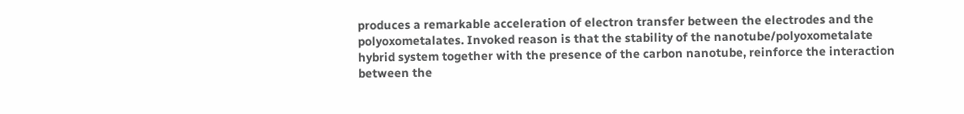produces a remarkable acceleration of electron transfer between the electrodes and the polyoxometalates. Invoked reason is that the stability of the nanotube/polyoxometalate hybrid system together with the presence of the carbon nanotube, reinforce the interaction between the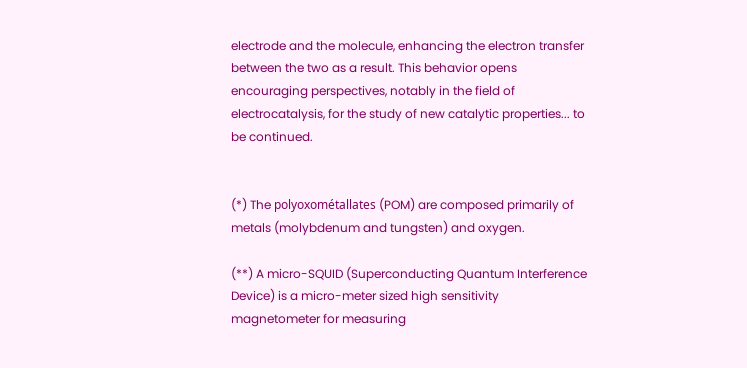electrode and the molecule, enhancing the electron transfer between the two as a result. This behavior opens encouraging perspectives, notably in the field of electrocatalysis, for the study of new catalytic properties... to be continued.


(*) The polyoxométallates (POM) are composed primarily of metals (molybdenum and tungsten) and oxygen.

(**) A micro-SQUID (Superconducting Quantum Interference Device) is a micro-meter sized high sensitivity magnetometer for measuring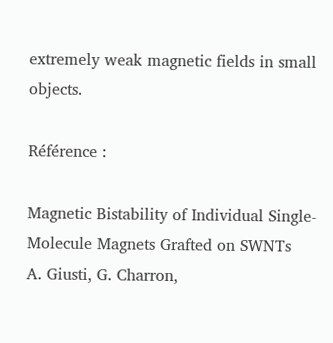extremely weak magnetic fields in small objects.

Référence :

Magnetic Bistability of Individual Single-Molecule Magnets Grafted on SWNTs
A. Giusti, G. Charron,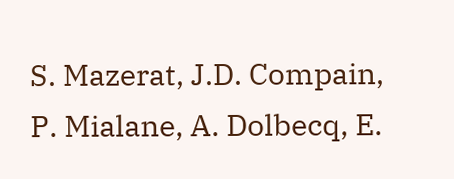S. Mazerat, J.D. Compain, P. Mialane, A. Dolbecq, E.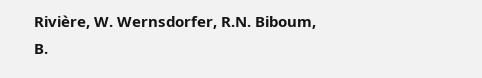Rivière, W. Wernsdorfer, R.N. Biboum, B.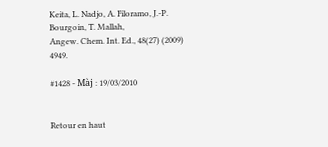Keita, L. Nadjo, A. Filoramo, J.-P. Bourgoin, T. Mallah,
Angew. Chem. Int. Ed., 48(27) (2009) 4949.

#1428 - Màj : 19/03/2010


Retour en haut